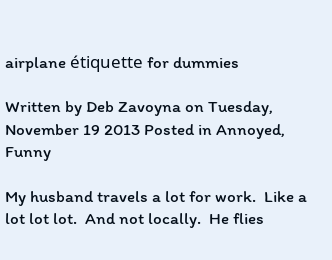airplane étiquette for dummies

Written by Deb Zavoyna on Tuesday, November 19 2013 Posted in Annoyed, Funny

My husband travels a lot for work.  Like a lot lot lot.  And not locally.  He flies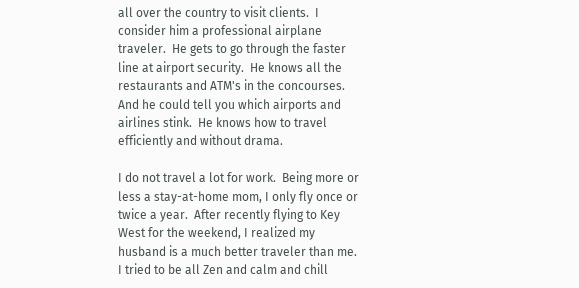all over the country to visit clients.  I consider him a professional airplane traveler.  He gets to go through the faster line at airport security.  He knows all the restaurants and ATM's in the concourses.  And he could tell you which airports and airlines stink.  He knows how to travel efficiently and without drama.

I do not travel a lot for work.  Being more or less a stay-at-home mom, I only fly once or twice a year.  After recently flying to Key West for the weekend, I realized my husband is a much better traveler than me.  I tried to be all Zen and calm and chill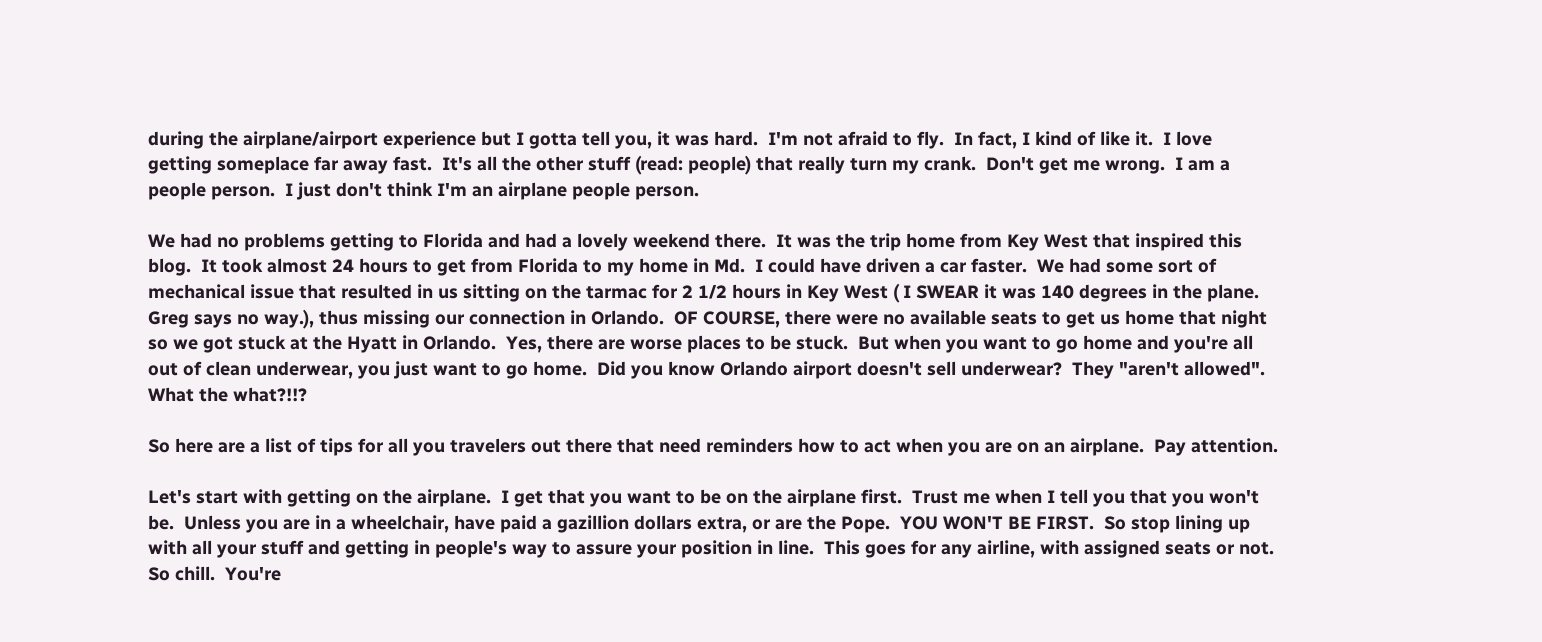during the airplane/airport experience but I gotta tell you, it was hard.  I'm not afraid to fly.  In fact, I kind of like it.  I love getting someplace far away fast.  It's all the other stuff (read: people) that really turn my crank.  Don't get me wrong.  I am a people person.  I just don't think I'm an airplane people person.

We had no problems getting to Florida and had a lovely weekend there.  It was the trip home from Key West that inspired this blog.  It took almost 24 hours to get from Florida to my home in Md.  I could have driven a car faster.  We had some sort of mechanical issue that resulted in us sitting on the tarmac for 2 1/2 hours in Key West ( I SWEAR it was 140 degrees in the plane.  Greg says no way.), thus missing our connection in Orlando.  OF COURSE, there were no available seats to get us home that night so we got stuck at the Hyatt in Orlando.  Yes, there are worse places to be stuck.  But when you want to go home and you're all out of clean underwear, you just want to go home.  Did you know Orlando airport doesn't sell underwear?  They "aren't allowed".  What the what?!!?

So here are a list of tips for all you travelers out there that need reminders how to act when you are on an airplane.  Pay attention.

Let's start with getting on the airplane.  I get that you want to be on the airplane first.  Trust me when I tell you that you won't be.  Unless you are in a wheelchair, have paid a gazillion dollars extra, or are the Pope.  YOU WON'T BE FIRST.  So stop lining up with all your stuff and getting in people's way to assure your position in line.  This goes for any airline, with assigned seats or not.  So chill.  You're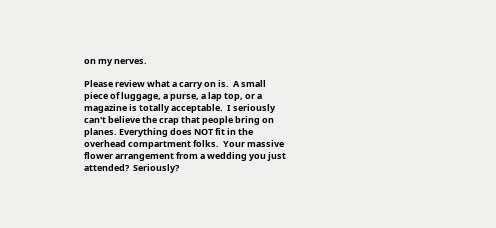on my nerves.

Please review what a carry on is.  A small piece of luggage, a purse, a lap top, or a magazine is totally acceptable.  I seriously can't believe the crap that people bring on planes. Everything does NOT fit in the overhead compartment folks.  Your massive flower arrangement from a wedding you just attended?  Seriously?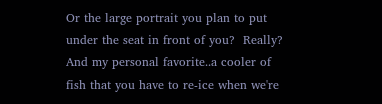Or the large portrait you plan to put under the seat in front of you?  Really?  And my personal favorite..a cooler of fish that you have to re-ice when we're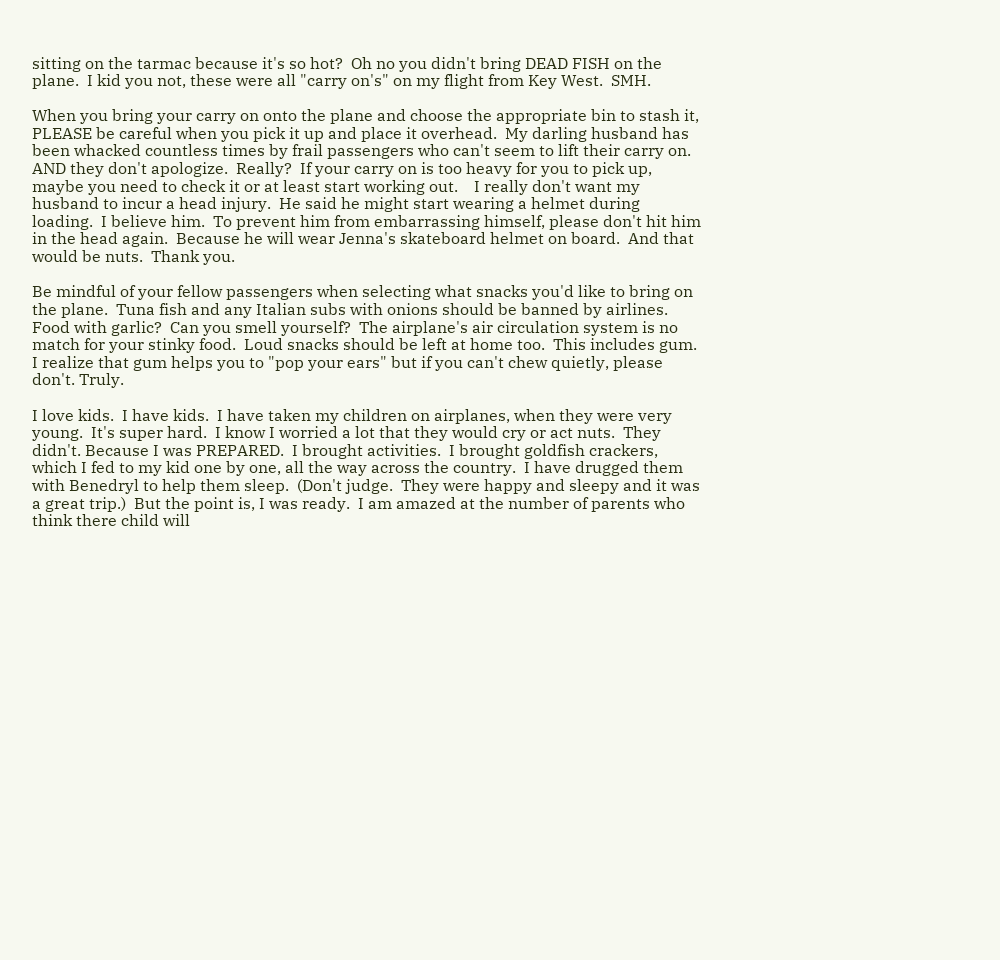sitting on the tarmac because it's so hot?  Oh no you didn't bring DEAD FISH on the plane.  I kid you not, these were all "carry on's" on my flight from Key West.  SMH.

When you bring your carry on onto the plane and choose the appropriate bin to stash it, PLEASE be careful when you pick it up and place it overhead.  My darling husband has been whacked countless times by frail passengers who can't seem to lift their carry on. AND they don't apologize.  Really?  If your carry on is too heavy for you to pick up, maybe you need to check it or at least start working out.    I really don't want my husband to incur a head injury.  He said he might start wearing a helmet during loading.  I believe him.  To prevent him from embarrassing himself, please don't hit him in the head again.  Because he will wear Jenna's skateboard helmet on board.  And that would be nuts.  Thank you.

Be mindful of your fellow passengers when selecting what snacks you'd like to bring on the plane.  Tuna fish and any Italian subs with onions should be banned by airlines.  Food with garlic?  Can you smell yourself?  The airplane's air circulation system is no match for your stinky food.  Loud snacks should be left at home too.  This includes gum.  I realize that gum helps you to "pop your ears" but if you can't chew quietly, please don't. Truly.

I love kids.  I have kids.  I have taken my children on airplanes, when they were very young.  It's super hard.  I know I worried a lot that they would cry or act nuts.  They didn't. Because I was PREPARED.  I brought activities.  I brought goldfish crackers, which I fed to my kid one by one, all the way across the country.  I have drugged them with Benedryl to help them sleep.  (Don't judge.  They were happy and sleepy and it was a great trip.)  But the point is, I was ready.  I am amazed at the number of parents who think there child will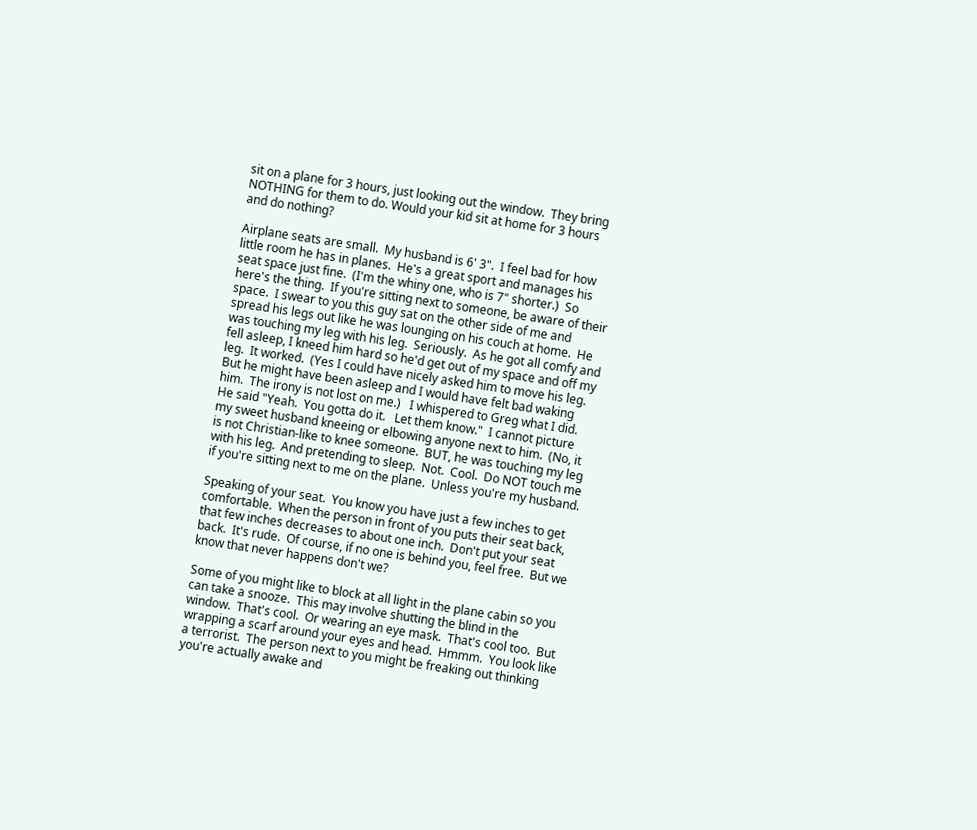sit on a plane for 3 hours, just looking out the window.  They bring NOTHING for them to do. Would your kid sit at home for 3 hours and do nothing?

Airplane seats are small.  My husband is 6' 3".  I feel bad for how little room he has in planes.  He's a great sport and manages his seat space just fine.  (I'm the whiny one, who is 7" shorter.)  So here's the thing.  If you're sitting next to someone, be aware of their space.  I swear to you this guy sat on the other side of me and spread his legs out like he was lounging on his couch at home.  He was touching my leg with his leg.  Seriously.  As he got all comfy and fell asleep, I kneed him hard so he'd get out of my space and off my leg.  It worked.  (Yes I could have nicely asked him to move his leg.  But he might have been asleep and I would have felt bad waking him.  The irony is not lost on me.)   I whispered to Greg what I did.  He said "Yeah.  You gotta do it.   Let them know."  I cannot picture my sweet husband kneeing or elbowing anyone next to him.  (No, it is not Christian-like to knee someone.  BUT, he was touching my leg with his leg.  And pretending to sleep.  Not.  Cool.  Do NOT touch me if you're sitting next to me on the plane.  Unless you're my husband.

Speaking of your seat.  You know you have just a few inches to get comfortable.  When the person in front of you puts their seat back, that few inches decreases to about one inch.  Don't put your seat back.  It's rude.  Of course, if no one is behind you, feel free.  But we know that never happens don't we?

Some of you might like to block at all light in the plane cabin so you can take a snooze.  This may involve shutting the blind in the window.  That's cool.  Or wearing an eye mask.  That's cool too.  But wrapping a scarf around your eyes and head.  Hmmm.  You look like a terrorist.  The person next to you might be freaking out thinking you're actually awake and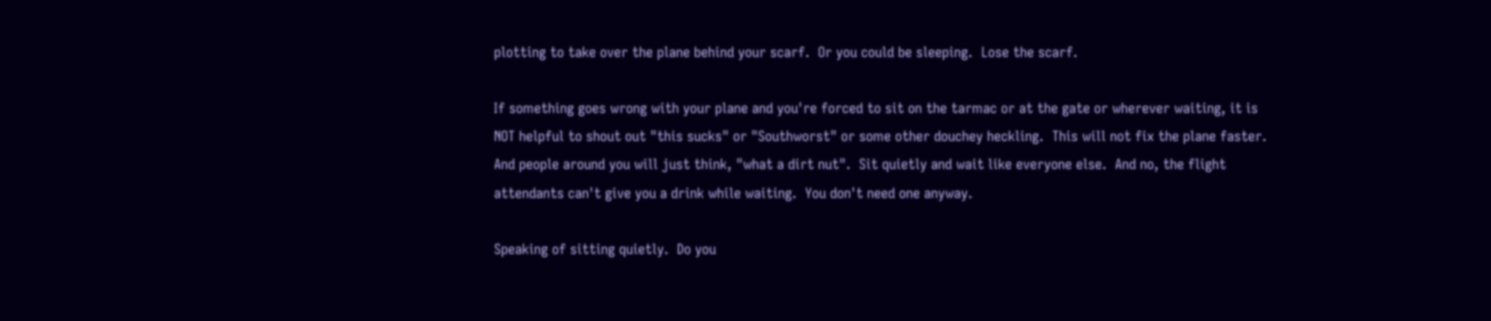plotting to take over the plane behind your scarf.  Or you could be sleeping.  Lose the scarf.

If something goes wrong with your plane and you're forced to sit on the tarmac or at the gate or wherever waiting, it is NOT helpful to shout out "this sucks" or "Southworst" or some other douchey heckling.  This will not fix the plane faster.  And people around you will just think, "what a dirt nut".  Sit quietly and wait like everyone else.  And no, the flight attendants can't give you a drink while waiting.  You don't need one anyway.

Speaking of sitting quietly.  Do you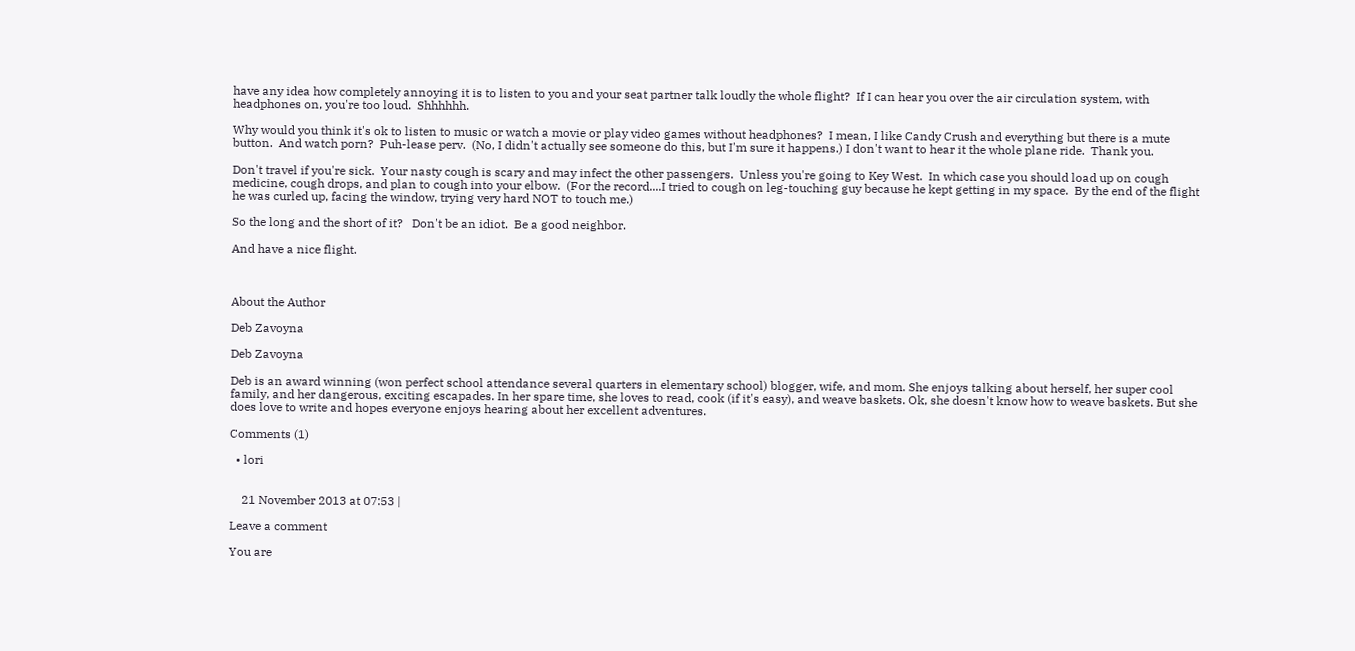have any idea how completely annoying it is to listen to you and your seat partner talk loudly the whole flight?  If I can hear you over the air circulation system, with headphones on, you're too loud.  Shhhhhh.

Why would you think it's ok to listen to music or watch a movie or play video games without headphones?  I mean, I like Candy Crush and everything but there is a mute button.  And watch porn?  Puh-lease perv.  (No, I didn't actually see someone do this, but I'm sure it happens.) I don't want to hear it the whole plane ride.  Thank you.

Don't travel if you're sick.  Your nasty cough is scary and may infect the other passengers.  Unless you're going to Key West.  In which case you should load up on cough medicine, cough drops, and plan to cough into your elbow.  (For the record....I tried to cough on leg-touching guy because he kept getting in my space.  By the end of the flight he was curled up, facing the window, trying very hard NOT to touch me.)

So the long and the short of it?   Don't be an idiot.  Be a good neighbor.

And have a nice flight.



About the Author

Deb Zavoyna

Deb Zavoyna

Deb is an award winning (won perfect school attendance several quarters in elementary school) blogger, wife, and mom. She enjoys talking about herself, her super cool family, and her dangerous, exciting escapades. In her spare time, she loves to read, cook (if it's easy), and weave baskets. Ok, she doesn't know how to weave baskets. But she does love to write and hopes everyone enjoys hearing about her excellent adventures.

Comments (1)

  • lori


    21 November 2013 at 07:53 |

Leave a comment

You are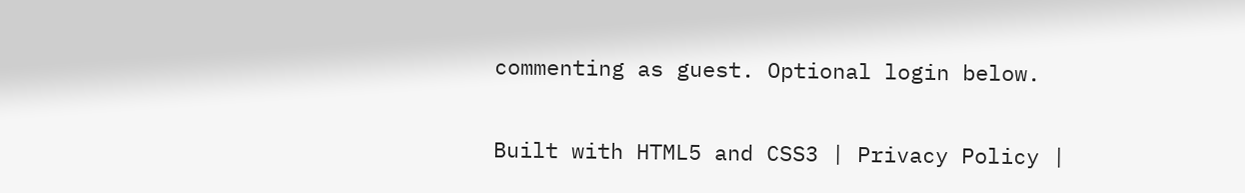commenting as guest. Optional login below.

Built with HTML5 and CSS3 | Privacy Policy |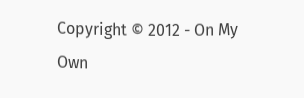Copyright © 2012 - On My Own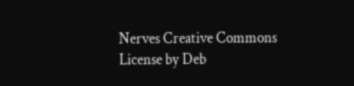Nerves Creative Commons License by Deb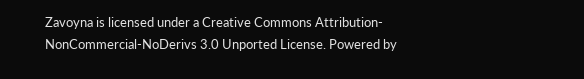Zavoyna is licensed under a Creative Commons Attribution-NonCommercial-NoDerivs 3.0 Unported License. Powered by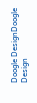Doogle DesignDoogle Design